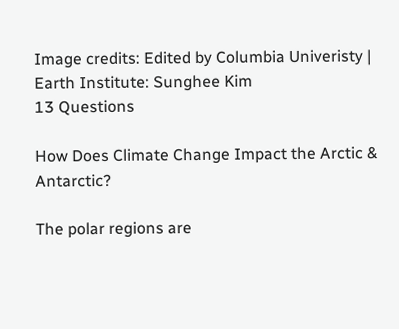Image credits: Edited by Columbia Univeristy | Earth Institute: Sunghee Kim
13 Questions

How Does Climate Change Impact the Arctic & Antarctic?

The polar regions are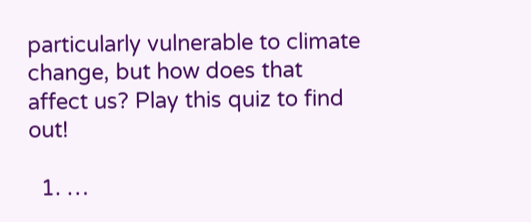particularly vulnerable to climate change, but how does that affect us? Play this quiz to find out!

  1. …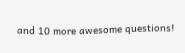and 10 more awesome questions!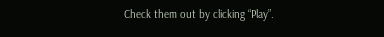Check them out by clicking “Play”.